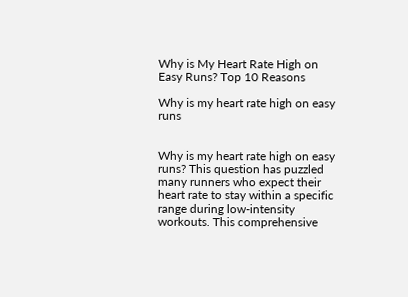Why is My Heart Rate High on Easy Runs? Top 10 Reasons

Why is my heart rate high on easy runs


Why is my heart rate high on easy runs? This question has puzzled many runners who expect their heart rate to stay within a specific range during low-intensity workouts. This comprehensive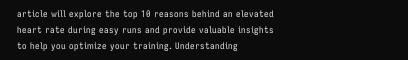article will explore the top 10 reasons behind an elevated heart rate during easy runs and provide valuable insights to help you optimize your training. Understanding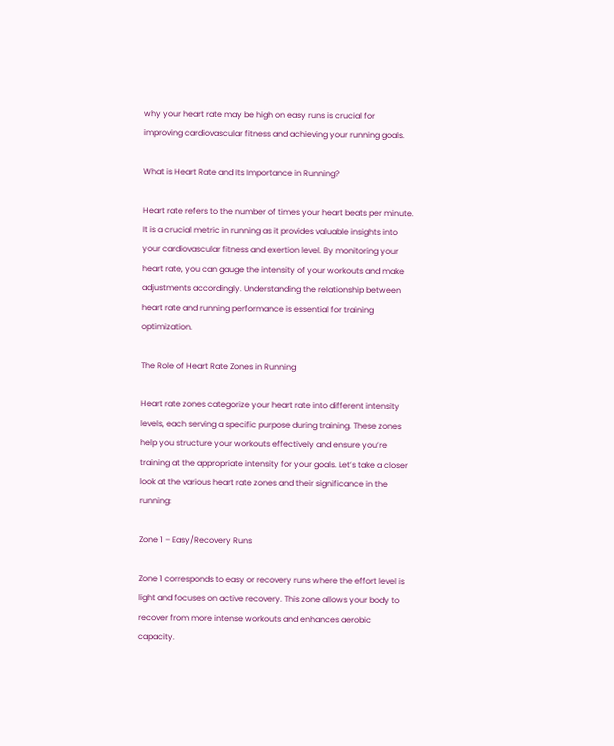why your heart rate may be high on easy runs is crucial for improving cardiovascular fitness and achieving your running goals.

What is Heart Rate and Its Importance in Running?

Heart rate refers to the number of times your heart beats per minute. It is a crucial metric in running as it provides valuable insights into your cardiovascular fitness and exertion level. By monitoring your heart rate, you can gauge the intensity of your workouts and make adjustments accordingly. Understanding the relationship between heart rate and running performance is essential for training optimization.

The Role of Heart Rate Zones in Running

Heart rate zones categorize your heart rate into different intensity levels, each serving a specific purpose during training. These zones help you structure your workouts effectively and ensure you’re training at the appropriate intensity for your goals. Let’s take a closer look at the various heart rate zones and their significance in the running:

Zone 1 – Easy/Recovery Runs

Zone 1 corresponds to easy or recovery runs where the effort level is light and focuses on active recovery. This zone allows your body to recover from more intense workouts and enhances aerobic capacity.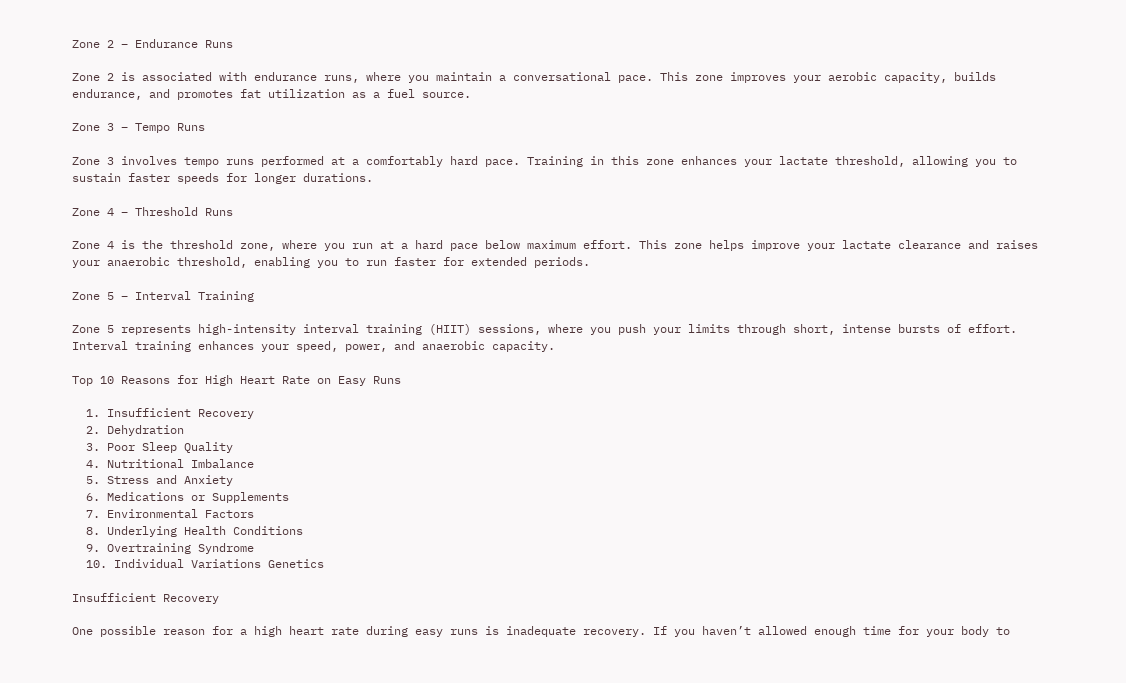Zone 2 – Endurance Runs

Zone 2 is associated with endurance runs, where you maintain a conversational pace. This zone improves your aerobic capacity, builds endurance, and promotes fat utilization as a fuel source.

Zone 3 – Tempo Runs

Zone 3 involves tempo runs performed at a comfortably hard pace. Training in this zone enhances your lactate threshold, allowing you to sustain faster speeds for longer durations.

Zone 4 – Threshold Runs

Zone 4 is the threshold zone, where you run at a hard pace below maximum effort. This zone helps improve your lactate clearance and raises your anaerobic threshold, enabling you to run faster for extended periods.

Zone 5 – Interval Training

Zone 5 represents high-intensity interval training (HIIT) sessions, where you push your limits through short, intense bursts of effort. Interval training enhances your speed, power, and anaerobic capacity.

Top 10 Reasons for High Heart Rate on Easy Runs

  1. Insufficient Recovery
  2. Dehydration
  3. Poor Sleep Quality
  4. Nutritional Imbalance
  5. Stress and Anxiety
  6. Medications or Supplements
  7. Environmental Factors
  8. Underlying Health Conditions
  9. Overtraining Syndrome
  10. Individual Variations Genetics

Insufficient Recovery

One possible reason for a high heart rate during easy runs is inadequate recovery. If you haven’t allowed enough time for your body to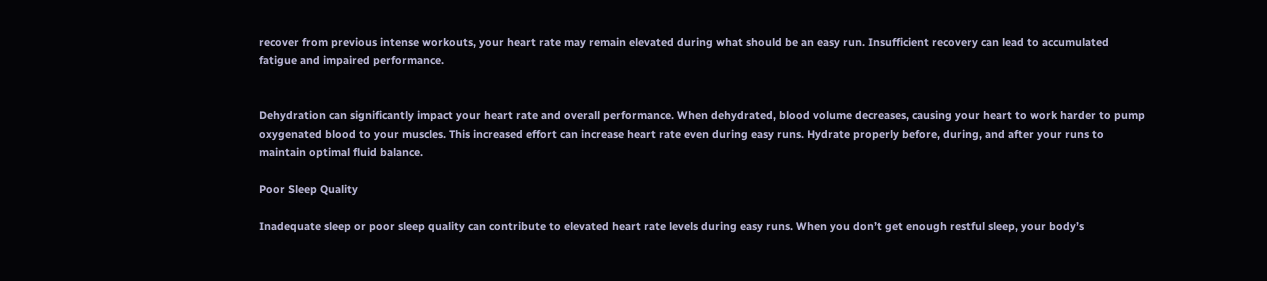recover from previous intense workouts, your heart rate may remain elevated during what should be an easy run. Insufficient recovery can lead to accumulated fatigue and impaired performance.


Dehydration can significantly impact your heart rate and overall performance. When dehydrated, blood volume decreases, causing your heart to work harder to pump oxygenated blood to your muscles. This increased effort can increase heart rate even during easy runs. Hydrate properly before, during, and after your runs to maintain optimal fluid balance.

Poor Sleep Quality

Inadequate sleep or poor sleep quality can contribute to elevated heart rate levels during easy runs. When you don’t get enough restful sleep, your body’s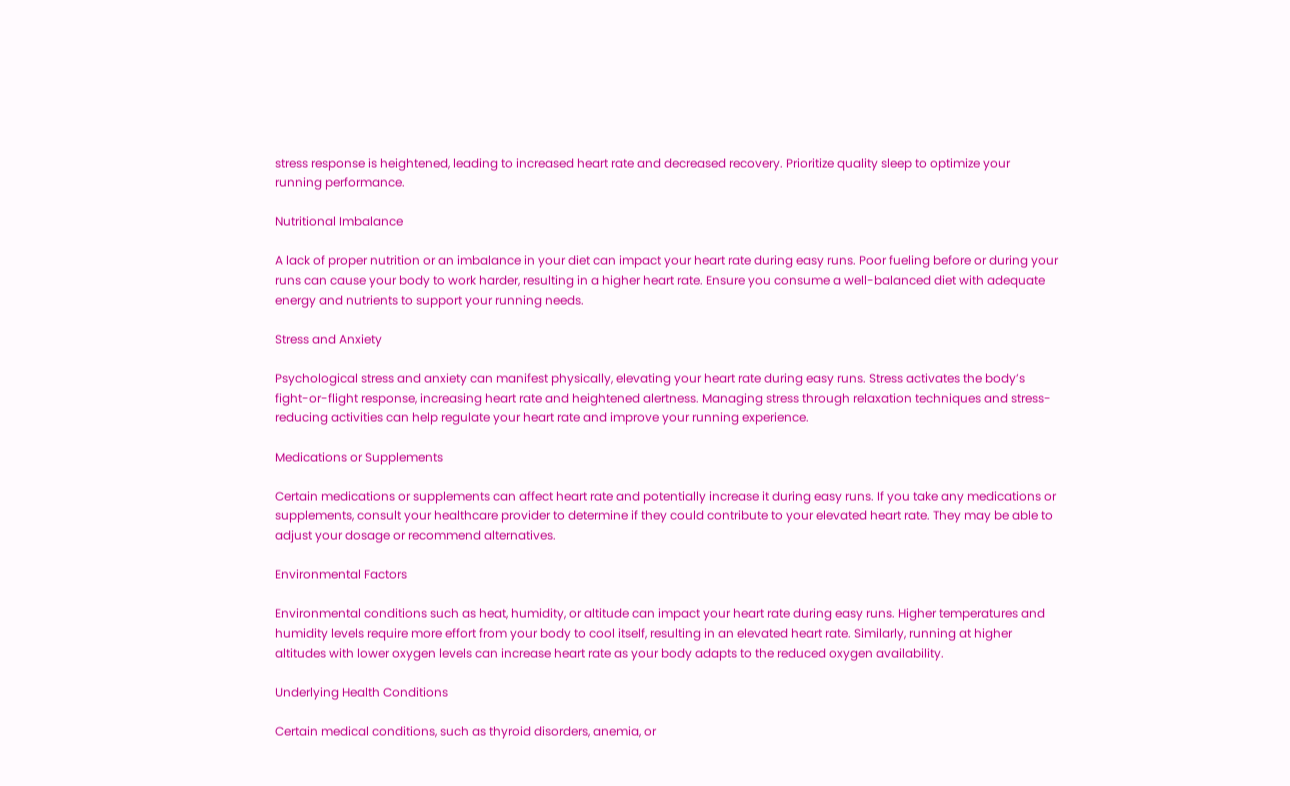stress response is heightened, leading to increased heart rate and decreased recovery. Prioritize quality sleep to optimize your running performance.

Nutritional Imbalance

A lack of proper nutrition or an imbalance in your diet can impact your heart rate during easy runs. Poor fueling before or during your runs can cause your body to work harder, resulting in a higher heart rate. Ensure you consume a well-balanced diet with adequate energy and nutrients to support your running needs.

Stress and Anxiety

Psychological stress and anxiety can manifest physically, elevating your heart rate during easy runs. Stress activates the body’s fight-or-flight response, increasing heart rate and heightened alertness. Managing stress through relaxation techniques and stress-reducing activities can help regulate your heart rate and improve your running experience.

Medications or Supplements

Certain medications or supplements can affect heart rate and potentially increase it during easy runs. If you take any medications or supplements, consult your healthcare provider to determine if they could contribute to your elevated heart rate. They may be able to adjust your dosage or recommend alternatives.

Environmental Factors

Environmental conditions such as heat, humidity, or altitude can impact your heart rate during easy runs. Higher temperatures and humidity levels require more effort from your body to cool itself, resulting in an elevated heart rate. Similarly, running at higher altitudes with lower oxygen levels can increase heart rate as your body adapts to the reduced oxygen availability.

Underlying Health Conditions

Certain medical conditions, such as thyroid disorders, anemia, or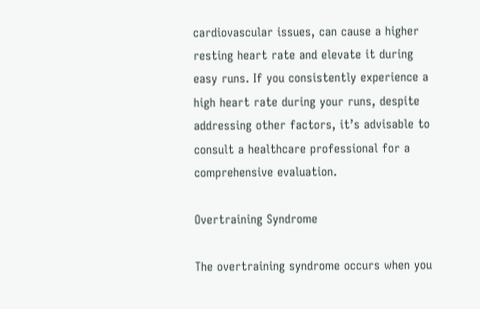cardiovascular issues, can cause a higher resting heart rate and elevate it during easy runs. If you consistently experience a high heart rate during your runs, despite addressing other factors, it’s advisable to consult a healthcare professional for a comprehensive evaluation.

Overtraining Syndrome

The overtraining syndrome occurs when you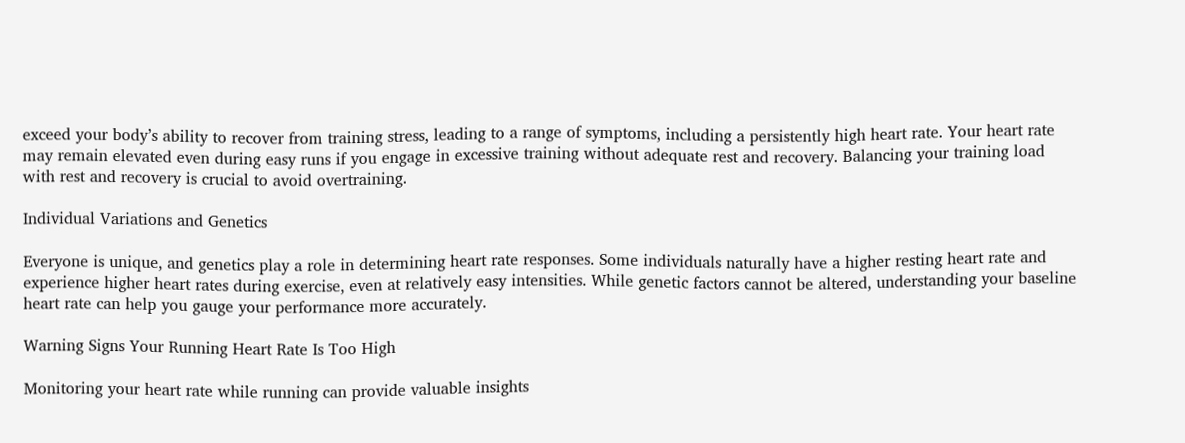exceed your body’s ability to recover from training stress, leading to a range of symptoms, including a persistently high heart rate. Your heart rate may remain elevated even during easy runs if you engage in excessive training without adequate rest and recovery. Balancing your training load with rest and recovery is crucial to avoid overtraining.

Individual Variations and Genetics

Everyone is unique, and genetics play a role in determining heart rate responses. Some individuals naturally have a higher resting heart rate and experience higher heart rates during exercise, even at relatively easy intensities. While genetic factors cannot be altered, understanding your baseline heart rate can help you gauge your performance more accurately.

Warning Signs Your Running Heart Rate Is Too High

Monitoring your heart rate while running can provide valuable insights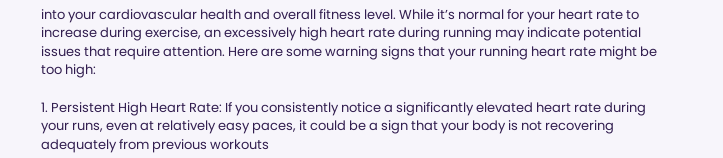into your cardiovascular health and overall fitness level. While it’s normal for your heart rate to increase during exercise, an excessively high heart rate during running may indicate potential issues that require attention. Here are some warning signs that your running heart rate might be too high:

1. Persistent High Heart Rate: If you consistently notice a significantly elevated heart rate during your runs, even at relatively easy paces, it could be a sign that your body is not recovering adequately from previous workouts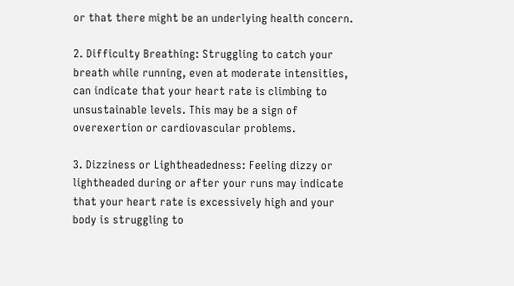or that there might be an underlying health concern.

2. Difficulty Breathing: Struggling to catch your breath while running, even at moderate intensities, can indicate that your heart rate is climbing to unsustainable levels. This may be a sign of overexertion or cardiovascular problems.

3. Dizziness or Lightheadedness: Feeling dizzy or lightheaded during or after your runs may indicate that your heart rate is excessively high and your body is struggling to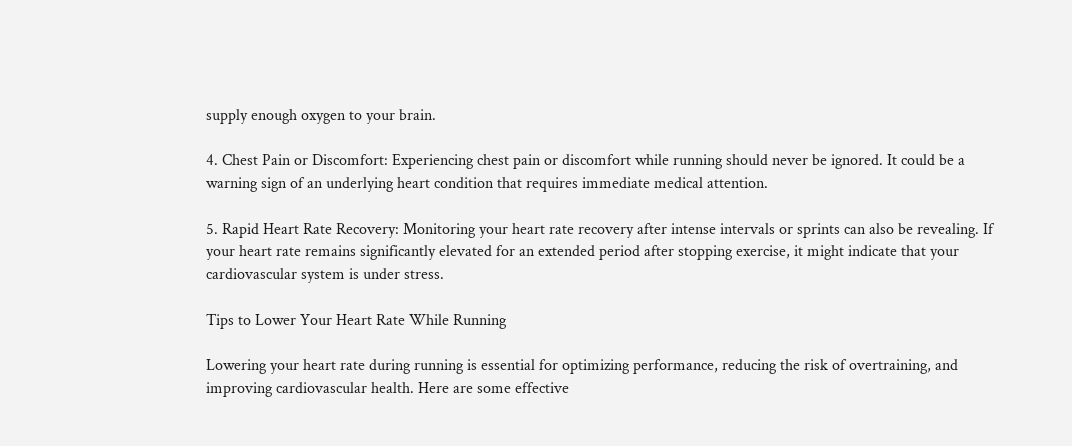supply enough oxygen to your brain.

4. Chest Pain or Discomfort: Experiencing chest pain or discomfort while running should never be ignored. It could be a warning sign of an underlying heart condition that requires immediate medical attention.

5. Rapid Heart Rate Recovery: Monitoring your heart rate recovery after intense intervals or sprints can also be revealing. If your heart rate remains significantly elevated for an extended period after stopping exercise, it might indicate that your cardiovascular system is under stress.

Tips to Lower Your Heart Rate While Running

Lowering your heart rate during running is essential for optimizing performance, reducing the risk of overtraining, and improving cardiovascular health. Here are some effective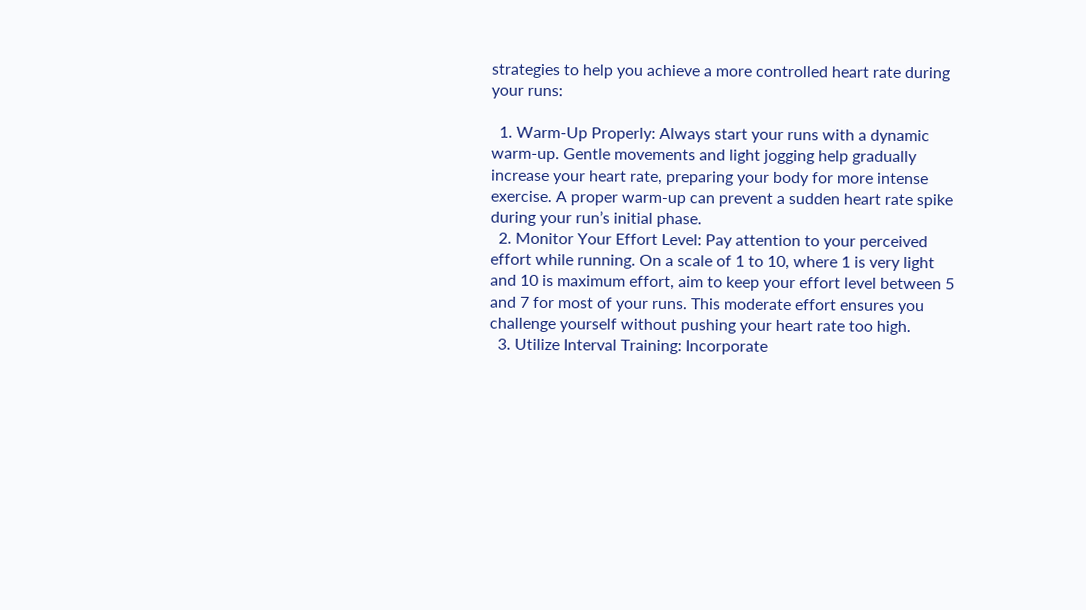strategies to help you achieve a more controlled heart rate during your runs:

  1. Warm-Up Properly: Always start your runs with a dynamic warm-up. Gentle movements and light jogging help gradually increase your heart rate, preparing your body for more intense exercise. A proper warm-up can prevent a sudden heart rate spike during your run’s initial phase.
  2. Monitor Your Effort Level: Pay attention to your perceived effort while running. On a scale of 1 to 10, where 1 is very light and 10 is maximum effort, aim to keep your effort level between 5 and 7 for most of your runs. This moderate effort ensures you challenge yourself without pushing your heart rate too high.
  3. Utilize Interval Training: Incorporate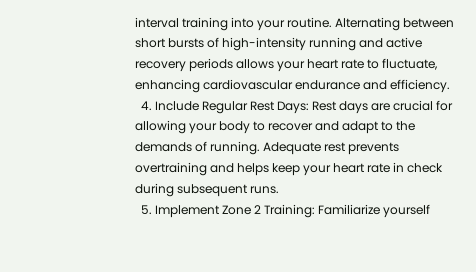interval training into your routine. Alternating between short bursts of high-intensity running and active recovery periods allows your heart rate to fluctuate, enhancing cardiovascular endurance and efficiency.
  4. Include Regular Rest Days: Rest days are crucial for allowing your body to recover and adapt to the demands of running. Adequate rest prevents overtraining and helps keep your heart rate in check during subsequent runs.
  5. Implement Zone 2 Training: Familiarize yourself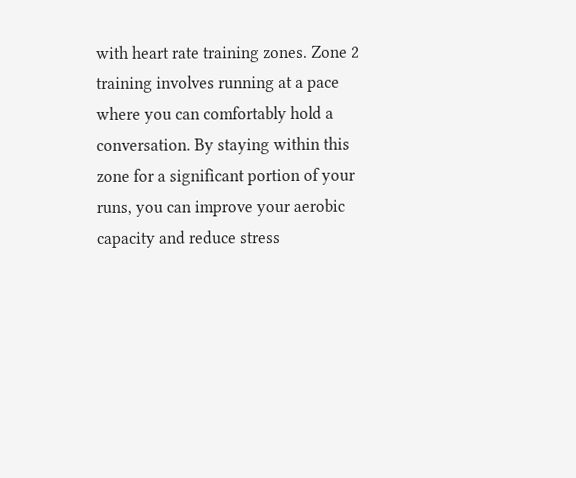with heart rate training zones. Zone 2 training involves running at a pace where you can comfortably hold a conversation. By staying within this zone for a significant portion of your runs, you can improve your aerobic capacity and reduce stress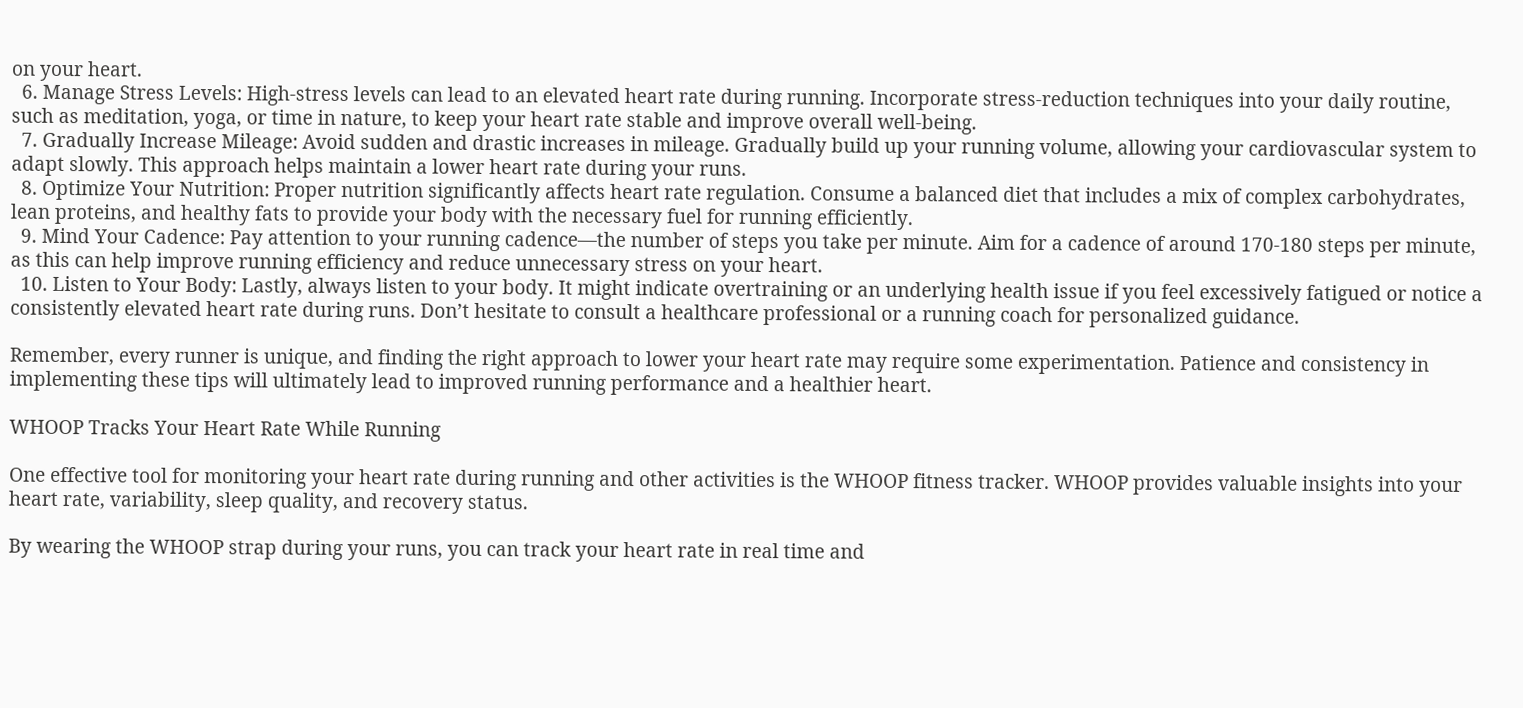on your heart.
  6. Manage Stress Levels: High-stress levels can lead to an elevated heart rate during running. Incorporate stress-reduction techniques into your daily routine, such as meditation, yoga, or time in nature, to keep your heart rate stable and improve overall well-being.
  7. Gradually Increase Mileage: Avoid sudden and drastic increases in mileage. Gradually build up your running volume, allowing your cardiovascular system to adapt slowly. This approach helps maintain a lower heart rate during your runs.
  8. Optimize Your Nutrition: Proper nutrition significantly affects heart rate regulation. Consume a balanced diet that includes a mix of complex carbohydrates, lean proteins, and healthy fats to provide your body with the necessary fuel for running efficiently.
  9. Mind Your Cadence: Pay attention to your running cadence—the number of steps you take per minute. Aim for a cadence of around 170-180 steps per minute, as this can help improve running efficiency and reduce unnecessary stress on your heart.
  10. Listen to Your Body: Lastly, always listen to your body. It might indicate overtraining or an underlying health issue if you feel excessively fatigued or notice a consistently elevated heart rate during runs. Don’t hesitate to consult a healthcare professional or a running coach for personalized guidance.

Remember, every runner is unique, and finding the right approach to lower your heart rate may require some experimentation. Patience and consistency in implementing these tips will ultimately lead to improved running performance and a healthier heart.

WHOOP Tracks Your Heart Rate While Running

One effective tool for monitoring your heart rate during running and other activities is the WHOOP fitness tracker. WHOOP provides valuable insights into your heart rate, variability, sleep quality, and recovery status.

By wearing the WHOOP strap during your runs, you can track your heart rate in real time and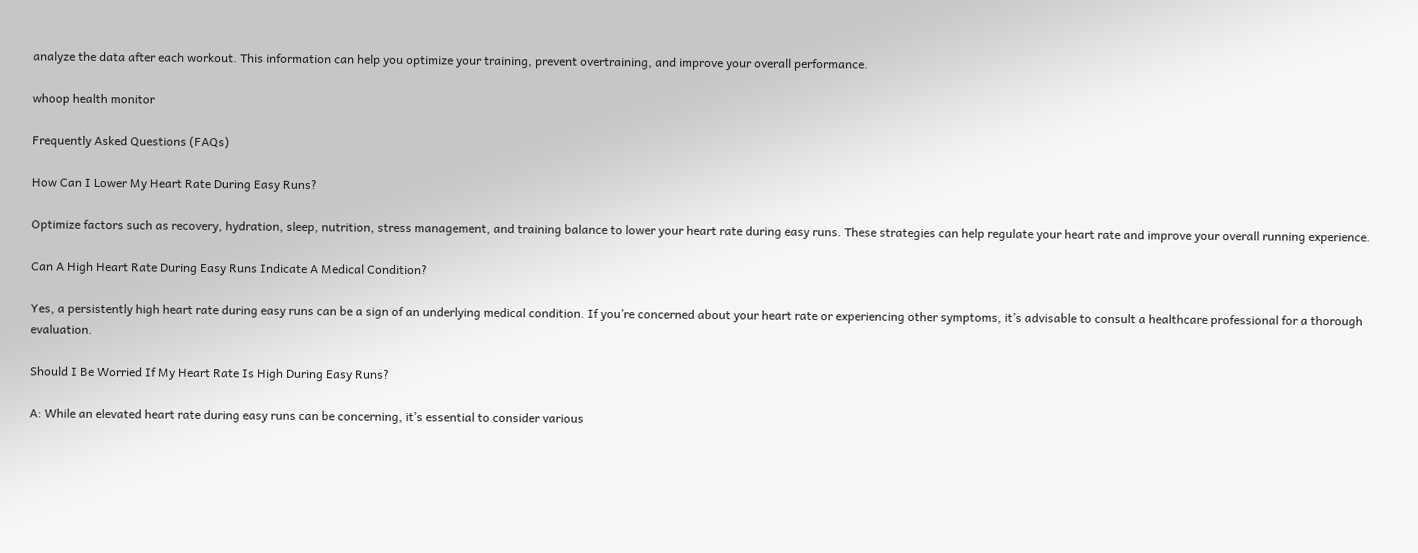analyze the data after each workout. This information can help you optimize your training, prevent overtraining, and improve your overall performance.

whoop health monitor

Frequently Asked Questions (FAQs)

How Can I Lower My Heart Rate During Easy Runs?

Optimize factors such as recovery, hydration, sleep, nutrition, stress management, and training balance to lower your heart rate during easy runs. These strategies can help regulate your heart rate and improve your overall running experience.

Can A High Heart Rate During Easy Runs Indicate A Medical Condition?

Yes, a persistently high heart rate during easy runs can be a sign of an underlying medical condition. If you’re concerned about your heart rate or experiencing other symptoms, it’s advisable to consult a healthcare professional for a thorough evaluation.

Should I Be Worried If My Heart Rate Is High During Easy Runs?

A: While an elevated heart rate during easy runs can be concerning, it’s essential to consider various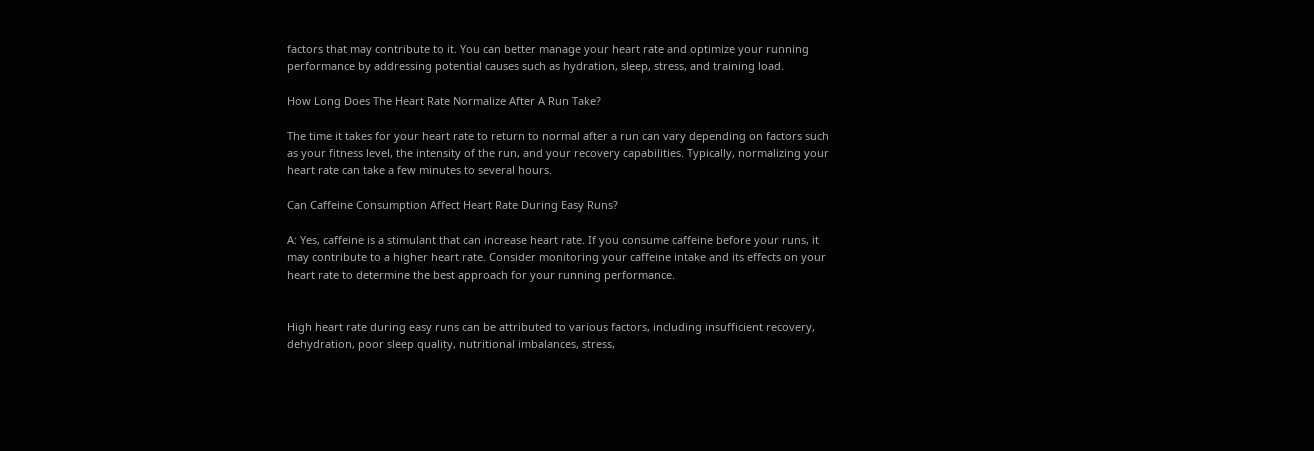factors that may contribute to it. You can better manage your heart rate and optimize your running performance by addressing potential causes such as hydration, sleep, stress, and training load.

How Long Does The Heart Rate Normalize After A Run Take?

The time it takes for your heart rate to return to normal after a run can vary depending on factors such as your fitness level, the intensity of the run, and your recovery capabilities. Typically, normalizing your heart rate can take a few minutes to several hours.

Can Caffeine Consumption Affect Heart Rate During Easy Runs?

A: Yes, caffeine is a stimulant that can increase heart rate. If you consume caffeine before your runs, it may contribute to a higher heart rate. Consider monitoring your caffeine intake and its effects on your heart rate to determine the best approach for your running performance.


High heart rate during easy runs can be attributed to various factors, including insufficient recovery, dehydration, poor sleep quality, nutritional imbalances, stress,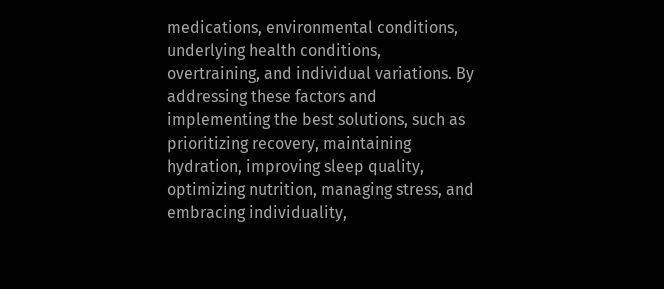medications, environmental conditions, underlying health conditions, overtraining, and individual variations. By addressing these factors and implementing the best solutions, such as prioritizing recovery, maintaining hydration, improving sleep quality, optimizing nutrition, managing stress, and embracing individuality,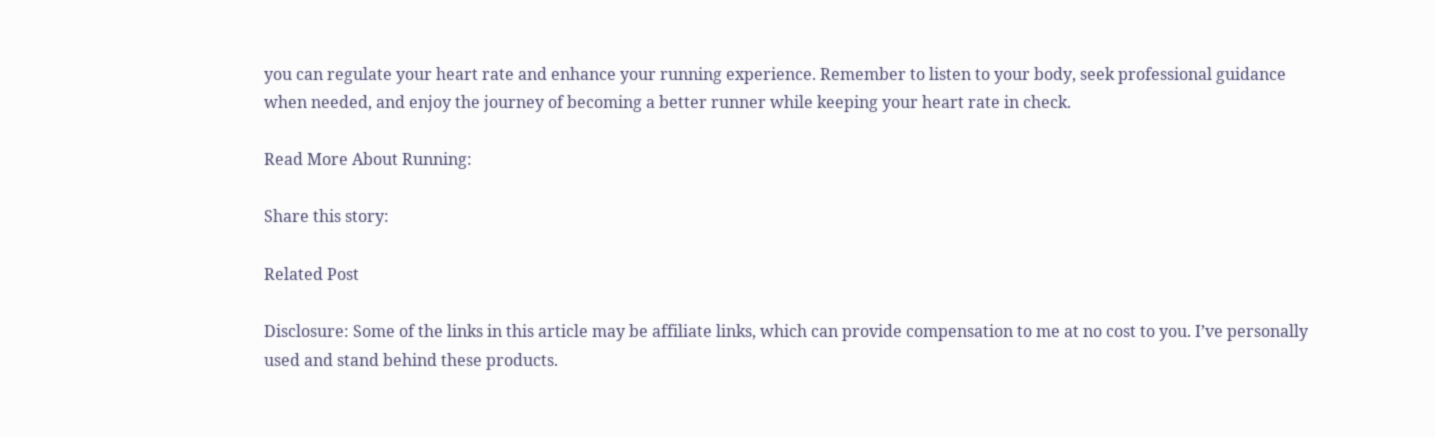you can regulate your heart rate and enhance your running experience. Remember to listen to your body, seek professional guidance when needed, and enjoy the journey of becoming a better runner while keeping your heart rate in check.

Read More About Running:

Share this story:

Related Post

Disclosure: Some of the links in this article may be affiliate links, which can provide compensation to me at no cost to you. I’ve personally used and stand behind these products.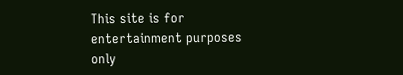This site is for entertainment purposes only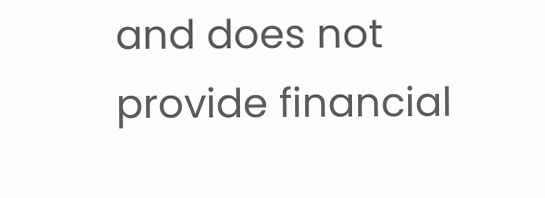and does not provide financial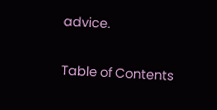advice.

Table of Contents